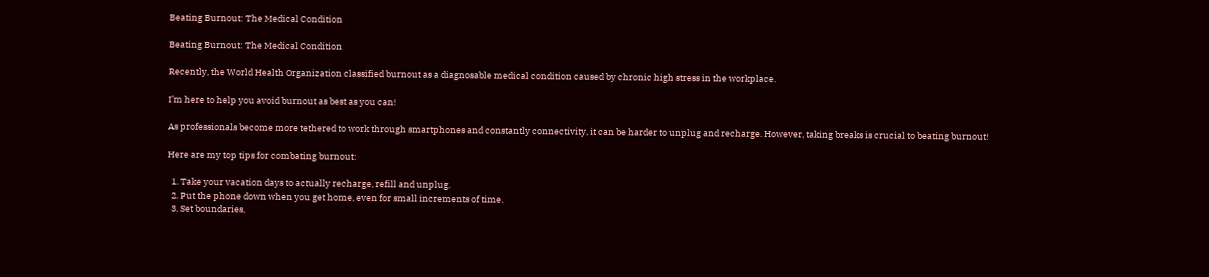Beating Burnout: The Medical Condition

Beating Burnout: The Medical Condition

Recently, the World Health Organization classified burnout as a diagnosable medical condition caused by chronic high stress in the workplace.

I’m here to help you avoid burnout as best as you can!

As professionals become more tethered to work through smartphones and constantly connectivity, it can be harder to unplug and recharge. However, taking breaks is crucial to beating burnout!

Here are my top tips for combating burnout:

  1. Take your vacation days to actually recharge, refill and unplug.
  2. Put the phone down when you get home, even for small increments of time.
  3. Set boundaries,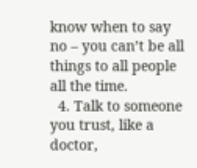know when to say no – you can’t be all things to all people all the time.
  4. Talk to someone you trust, like a doctor,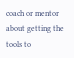coach or mentor about getting the tools to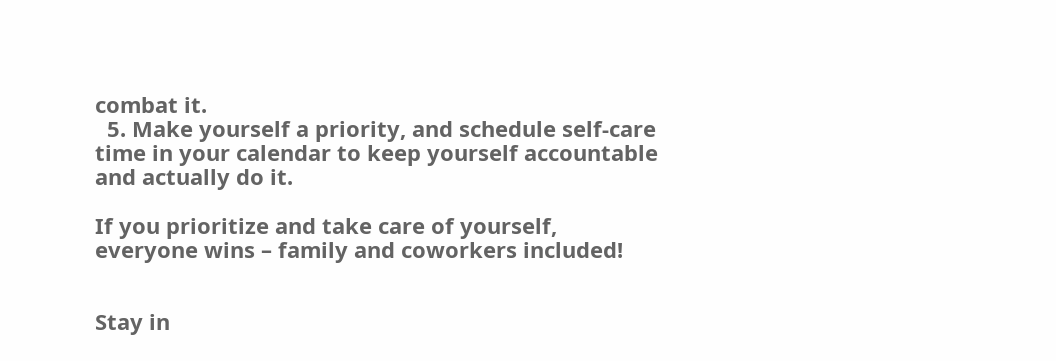combat it.
  5. Make yourself a priority, and schedule self-care time in your calendar to keep yourself accountable and actually do it.

If you prioritize and take care of yourself, everyone wins – family and coworkers included!


Stay in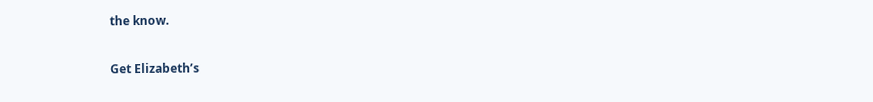the know.

Get Elizabeth’s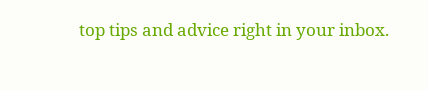top tips and advice right in your inbox.